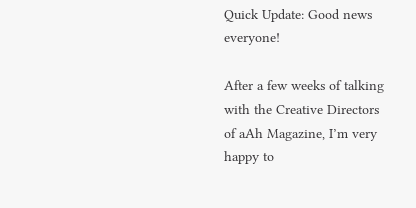Quick Update: Good news everyone!

After a few weeks of talking with the Creative Directors of aAh Magazine, I’m very happy to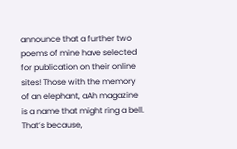announce that a further two poems of mine have selected for publication on their online sites! Those with the memory of an elephant, aAh magazine is a name that might ring a bell. That’s because,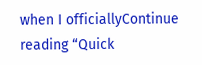when I officiallyContinue reading “Quick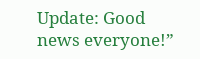Update: Good news everyone!”